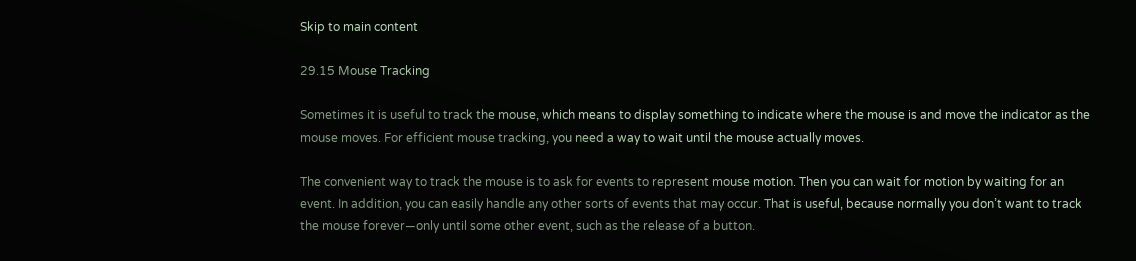Skip to main content

29.15 Mouse Tracking

Sometimes it is useful to track the mouse, which means to display something to indicate where the mouse is and move the indicator as the mouse moves. For efficient mouse tracking, you need a way to wait until the mouse actually moves.

The convenient way to track the mouse is to ask for events to represent mouse motion. Then you can wait for motion by waiting for an event. In addition, you can easily handle any other sorts of events that may occur. That is useful, because normally you don’t want to track the mouse forever—only until some other event, such as the release of a button.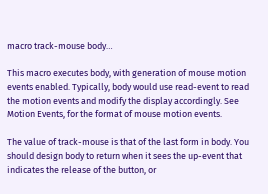macro track-mouse body…

This macro executes body, with generation of mouse motion events enabled. Typically, body would use read-event to read the motion events and modify the display accordingly. See Motion Events, for the format of mouse motion events.

The value of track-mouse is that of the last form in body. You should design body to return when it sees the up-event that indicates the release of the button, or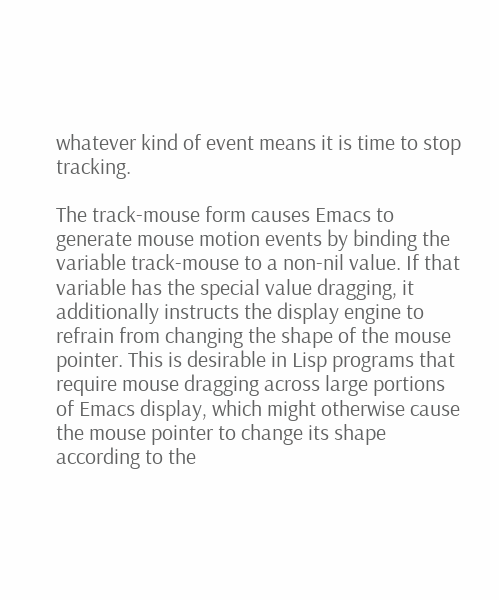whatever kind of event means it is time to stop tracking.

The track-mouse form causes Emacs to generate mouse motion events by binding the variable track-mouse to a non-nil value. If that variable has the special value dragging, it additionally instructs the display engine to refrain from changing the shape of the mouse pointer. This is desirable in Lisp programs that require mouse dragging across large portions of Emacs display, which might otherwise cause the mouse pointer to change its shape according to the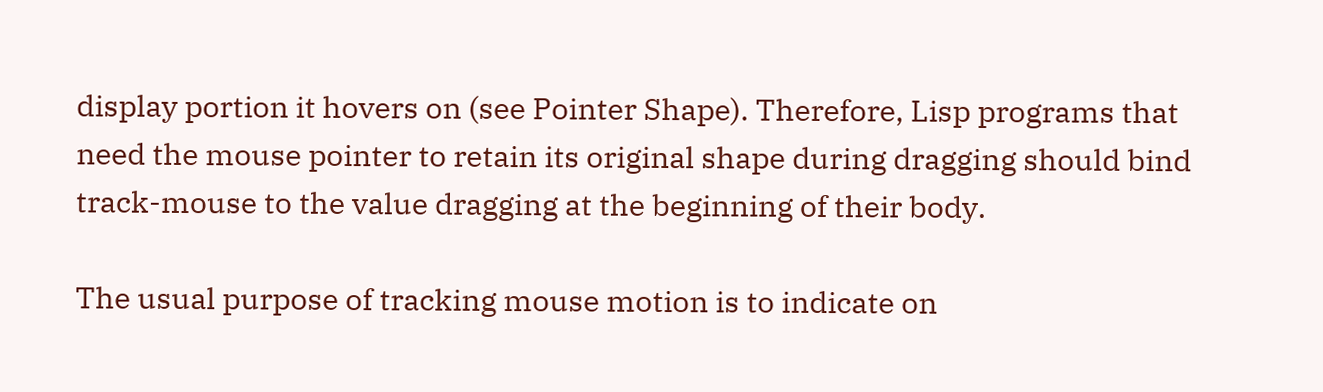display portion it hovers on (see Pointer Shape). Therefore, Lisp programs that need the mouse pointer to retain its original shape during dragging should bind track-mouse to the value dragging at the beginning of their body.

The usual purpose of tracking mouse motion is to indicate on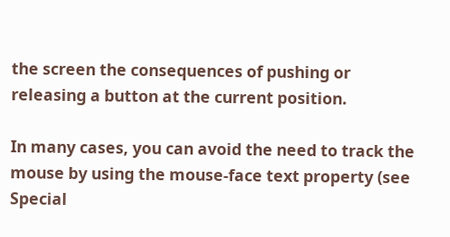the screen the consequences of pushing or releasing a button at the current position.

In many cases, you can avoid the need to track the mouse by using the mouse-face text property (see Special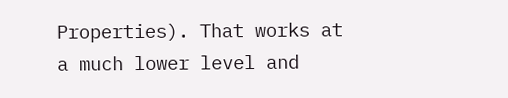Properties). That works at a much lower level and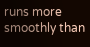runs more smoothly than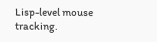Lisp-level mouse tracking.